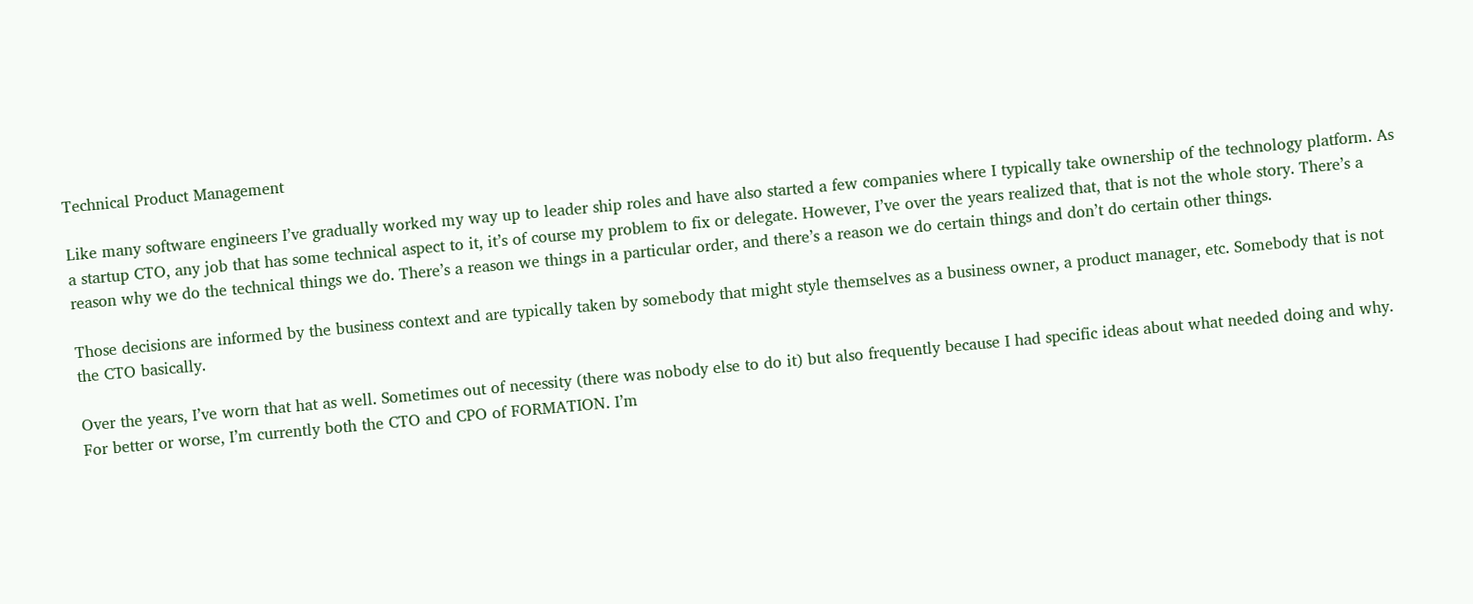Technical Product Management

Like many software engineers I’ve gradually worked my way up to leader ship roles and have also started a few companies where I typically take ownership of the technology platform. As a startup CTO, any job that has some technical aspect to it, it’s of course my problem to fix or delegate. However, I’ve over the years realized that, that is not the whole story. There’s a reason why we do the technical things we do. There’s a reason we things in a particular order, and there’s a reason we do certain things and don’t do certain other things.

Those decisions are informed by the business context and are typically taken by somebody that might style themselves as a business owner, a product manager, etc. Somebody that is not the CTO basically.

Over the years, I’ve worn that hat as well. Sometimes out of necessity (there was nobody else to do it) but also frequently because I had specific ideas about what needed doing and why. For better or worse, I’m currently both the CTO and CPO of FORMATION. I’m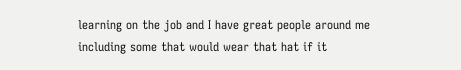learning on the job and I have great people around me including some that would wear that hat if it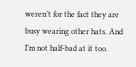weren’t for the fact they are busy wearing other hats. And I’m not half-bad at it too.